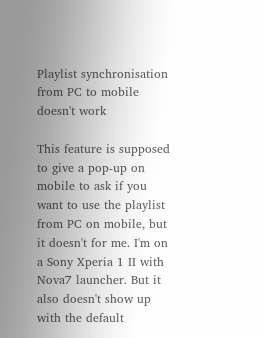Playlist synchronisation from PC to mobile doesn't work

This feature is supposed to give a pop-up on mobile to ask if you want to use the playlist from PC on mobile, but it doesn't for me. I'm on a Sony Xperia 1 II with Nova7 launcher. But it also doesn't show up with the default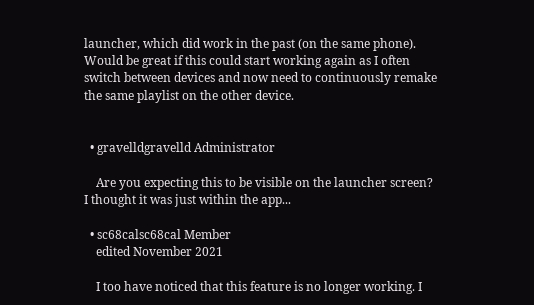launcher, which did work in the past (on the same phone). Would be great if this could start working again as I often switch between devices and now need to continuously remake the same playlist on the other device.


  • gravelldgravelld Administrator

    Are you expecting this to be visible on the launcher screen? I thought it was just within the app...

  • sc68calsc68cal Member
    edited November 2021

    I too have noticed that this feature is no longer working. I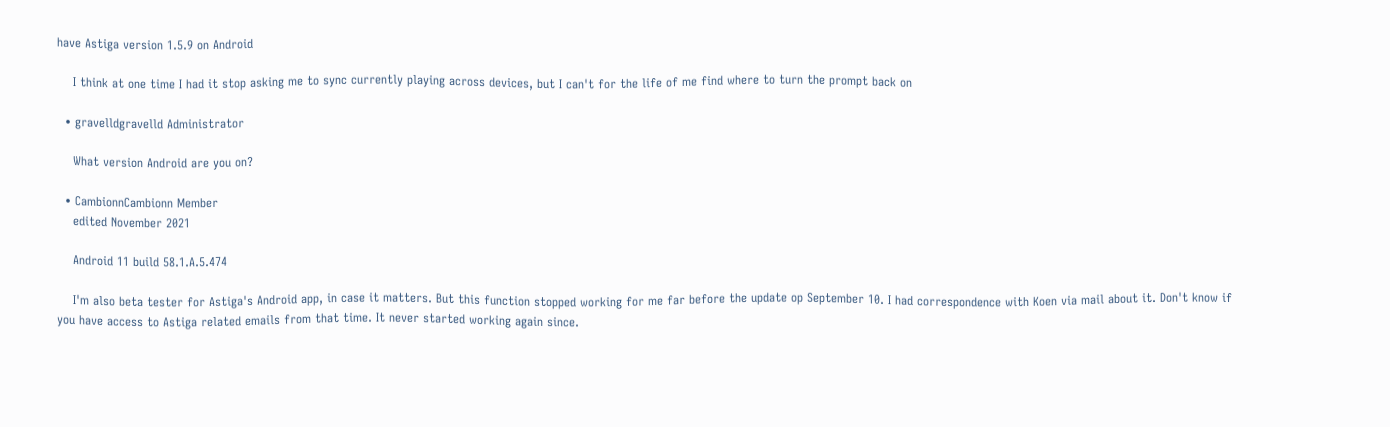have Astiga version 1.5.9 on Android

    I think at one time I had it stop asking me to sync currently playing across devices, but I can't for the life of me find where to turn the prompt back on

  • gravelldgravelld Administrator

    What version Android are you on?

  • CambionnCambionn Member
    edited November 2021

    Android 11 build 58.1.A.5.474

    I'm also beta tester for Astiga's Android app, in case it matters. But this function stopped working for me far before the update op September 10. I had correspondence with Koen via mail about it. Don't know if you have access to Astiga related emails from that time. It never started working again since.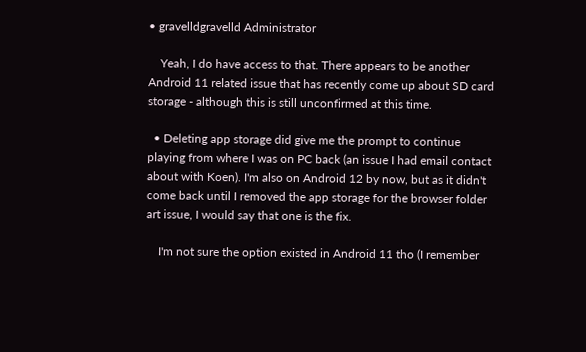• gravelldgravelld Administrator

    Yeah, I do have access to that. There appears to be another Android 11 related issue that has recently come up about SD card storage - although this is still unconfirmed at this time.

  • Deleting app storage did give me the prompt to continue playing from where I was on PC back (an issue I had email contact about with Koen). I'm also on Android 12 by now, but as it didn't come back until I removed the app storage for the browser folder art issue, I would say that one is the fix.

    I'm not sure the option existed in Android 11 tho (I remember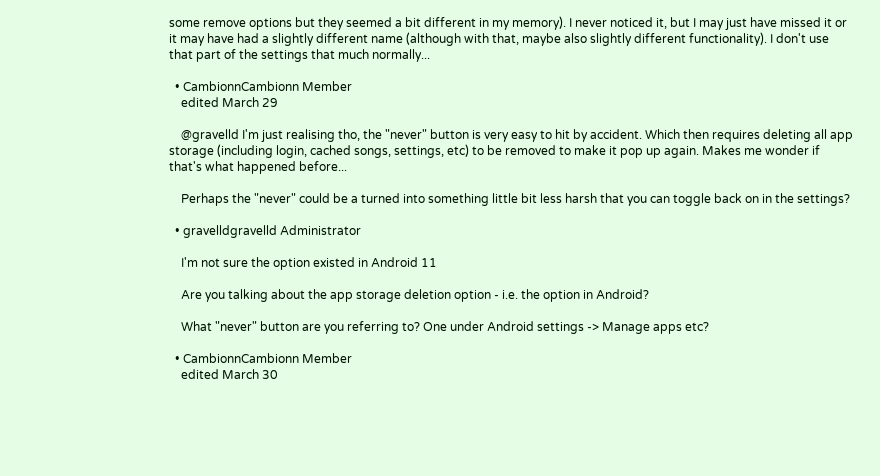some remove options but they seemed a bit different in my memory). I never noticed it, but I may just have missed it or it may have had a slightly different name (although with that, maybe also slightly different functionality). I don't use that part of the settings that much normally...

  • CambionnCambionn Member
    edited March 29

    @gravelld I'm just realising tho, the "never" button is very easy to hit by accident. Which then requires deleting all app storage (including login, cached songs, settings, etc) to be removed to make it pop up again. Makes me wonder if that's what happened before...

    Perhaps the "never" could be a turned into something little bit less harsh that you can toggle back on in the settings?

  • gravelldgravelld Administrator

    I'm not sure the option existed in Android 11

    Are you talking about the app storage deletion option - i.e. the option in Android?

    What "never" button are you referring to? One under Android settings -> Manage apps etc?

  • CambionnCambionn Member
    edited March 30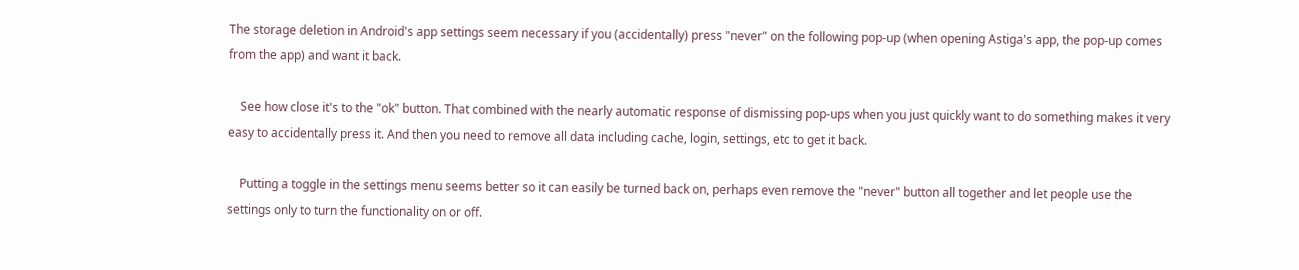The storage deletion in Android's app settings seem necessary if you (accidentally) press "never" on the following pop-up (when opening Astiga's app, the pop-up comes from the app) and want it back.

    See how close it's to the "ok" button. That combined with the nearly automatic response of dismissing pop-ups when you just quickly want to do something makes it very easy to accidentally press it. And then you need to remove all data including cache, login, settings, etc to get it back.

    Putting a toggle in the settings menu seems better so it can easily be turned back on, perhaps even remove the "never" button all together and let people use the settings only to turn the functionality on or off.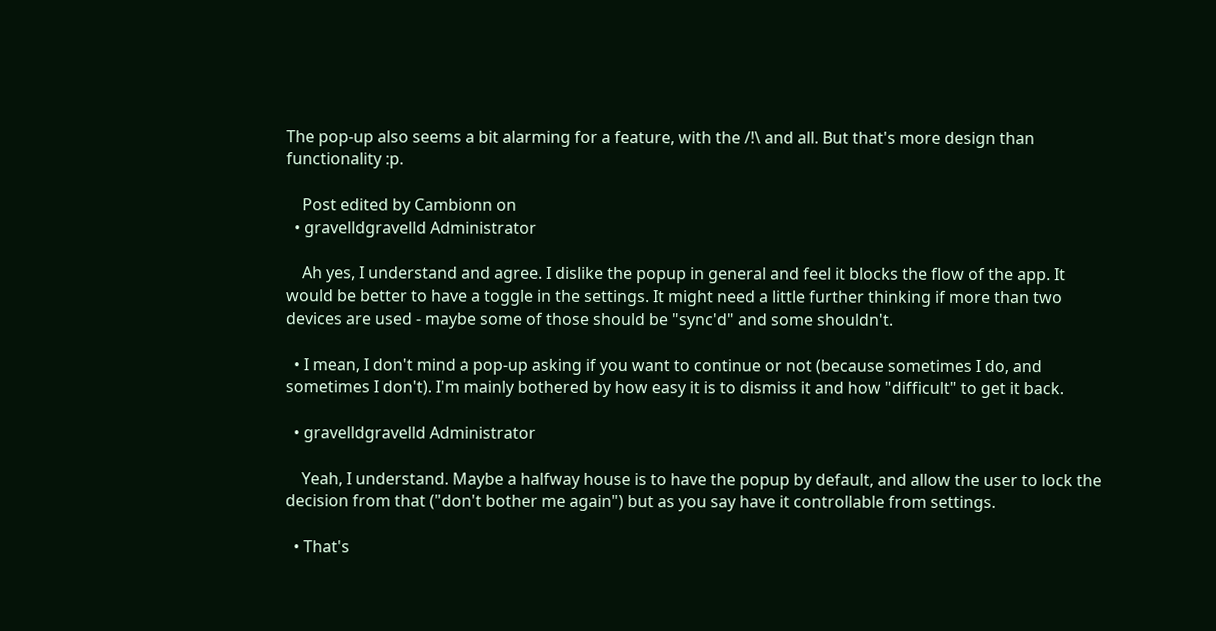The pop-up also seems a bit alarming for a feature, with the /!\ and all. But that's more design than functionality :p.

    Post edited by Cambionn on
  • gravelldgravelld Administrator

    Ah yes, I understand and agree. I dislike the popup in general and feel it blocks the flow of the app. It would be better to have a toggle in the settings. It might need a little further thinking if more than two devices are used - maybe some of those should be "sync'd" and some shouldn't.

  • I mean, I don't mind a pop-up asking if you want to continue or not (because sometimes I do, and sometimes I don't). I'm mainly bothered by how easy it is to dismiss it and how "difficult" to get it back.

  • gravelldgravelld Administrator

    Yeah, I understand. Maybe a halfway house is to have the popup by default, and allow the user to lock the decision from that ("don't bother me again") but as you say have it controllable from settings.

  • That's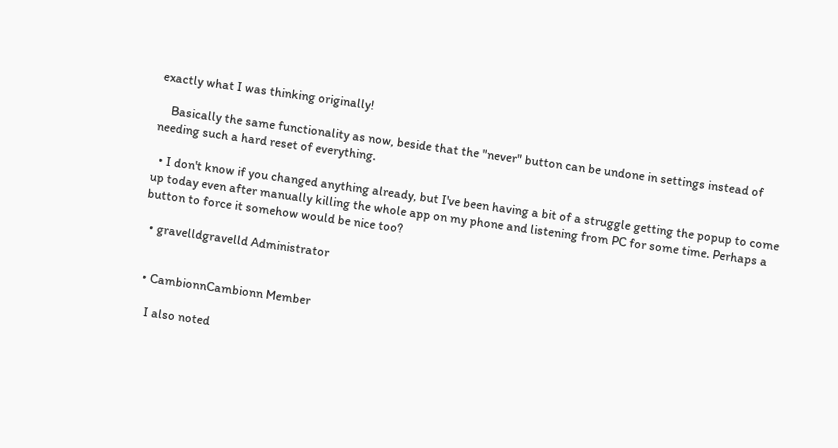exactly what I was thinking originally!

    Basically the same functionality as now, beside that the "never" button can be undone in settings instead of needing such a hard reset of everything.

  • I don't know if you changed anything already, but I've been having a bit of a struggle getting the popup to come up today even after manually killing the whole app on my phone and listening from PC for some time. Perhaps a button to force it somehow would be nice too?

  • gravelldgravelld Administrator


  • CambionnCambionn Member

    I also noted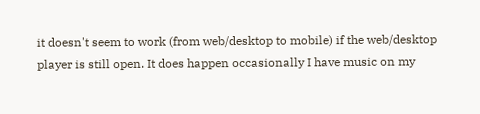it doesn't seem to work (from web/desktop to mobile) if the web/desktop player is still open. It does happen occasionally I have music on my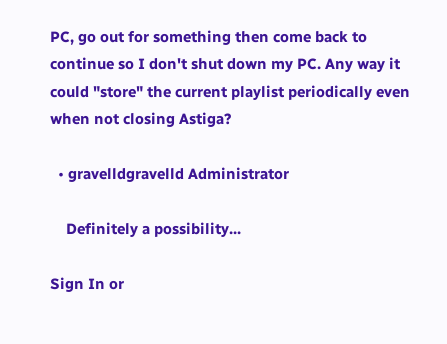PC, go out for something then come back to continue so I don't shut down my PC. Any way it could "store" the current playlist periodically even when not closing Astiga?

  • gravelldgravelld Administrator

    Definitely a possibility...

Sign In or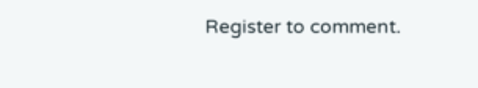Register to comment.